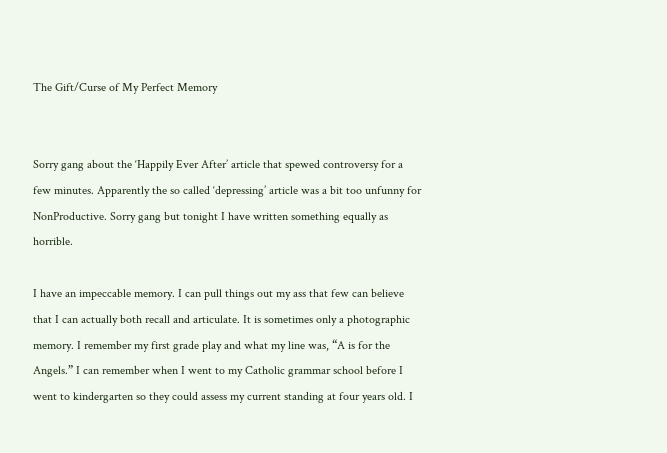The Gift/Curse of My Perfect Memory


Sorry gang about the ‘Happily Ever After’ article that spewed controversy for a few minutes. Apparently the so called ‘depressing’ article was a bit too unfunny for NonProductive. Sorry gang but tonight I have written something equally as horrible.

I have an impeccable memory. I can pull things out my ass that few can believe that I can actually both recall and articulate. It is sometimes only a photographic memory. I remember my first grade play and what my line was, “A is for the Angels.” I can remember when I went to my Catholic grammar school before I went to kindergarten so they could assess my current standing at four years old. I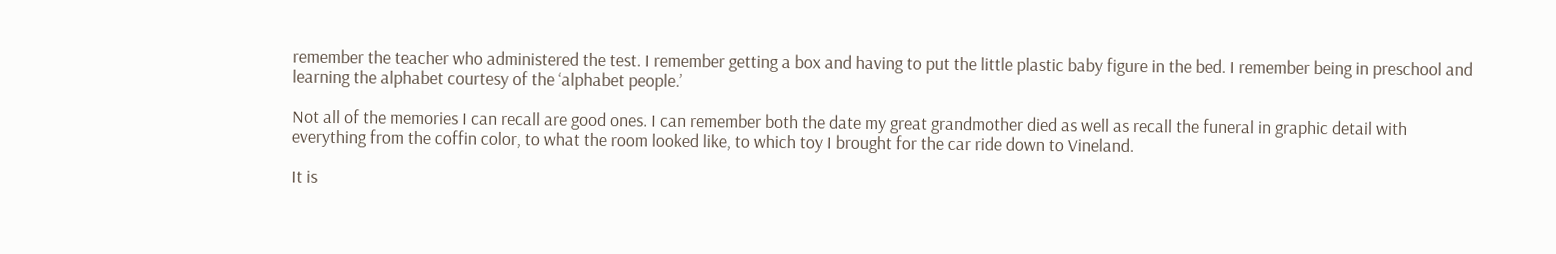remember the teacher who administered the test. I remember getting a box and having to put the little plastic baby figure in the bed. I remember being in preschool and learning the alphabet courtesy of the ‘alphabet people.’

Not all of the memories I can recall are good ones. I can remember both the date my great grandmother died as well as recall the funeral in graphic detail with everything from the coffin color, to what the room looked like, to which toy I brought for the car ride down to Vineland.

It is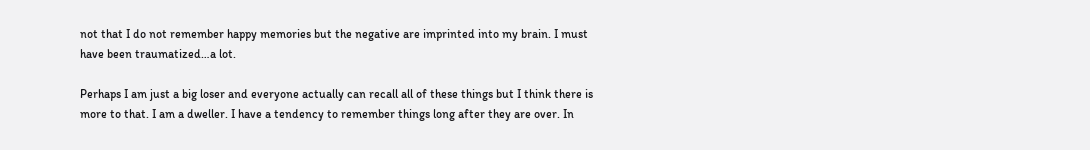not that I do not remember happy memories but the negative are imprinted into my brain. I must have been traumatized…a lot.

Perhaps I am just a big loser and everyone actually can recall all of these things but I think there is more to that. I am a dweller. I have a tendency to remember things long after they are over. In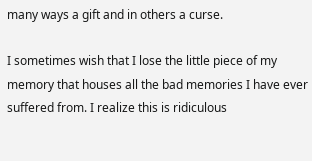many ways a gift and in others a curse.

I sometimes wish that I lose the little piece of my memory that houses all the bad memories I have ever suffered from. I realize this is ridiculous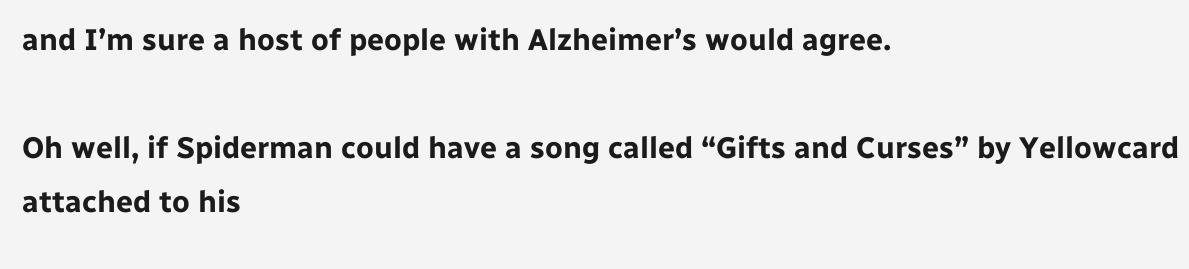and I’m sure a host of people with Alzheimer’s would agree.

Oh well, if Spiderman could have a song called “Gifts and Curses” by Yellowcard attached to his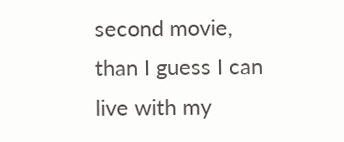second movie, than I guess I can live with my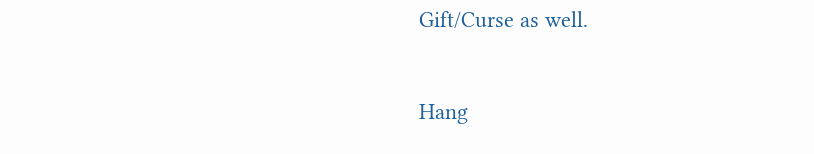Gift/Curse as well.


Hang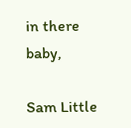in there baby,

Sam Little